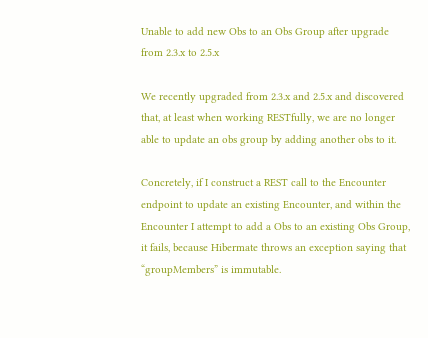Unable to add new Obs to an Obs Group after upgrade from 2.3.x to 2.5.x

We recently upgraded from 2.3.x and 2.5.x and discovered that, at least when working RESTfully, we are no longer able to update an obs group by adding another obs to it.

Concretely, if I construct a REST call to the Encounter endpoint to update an existing Encounter, and within the Encounter I attempt to add a Obs to an existing Obs Group, it fails, because Hibermate throws an exception saying that “groupMembers” is immutable.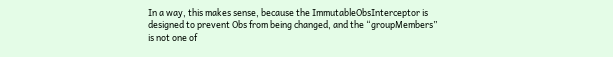In a way, this makes sense, because the ImmutableObsInterceptor is designed to prevent Obs from being changed, and the “groupMembers” is not one of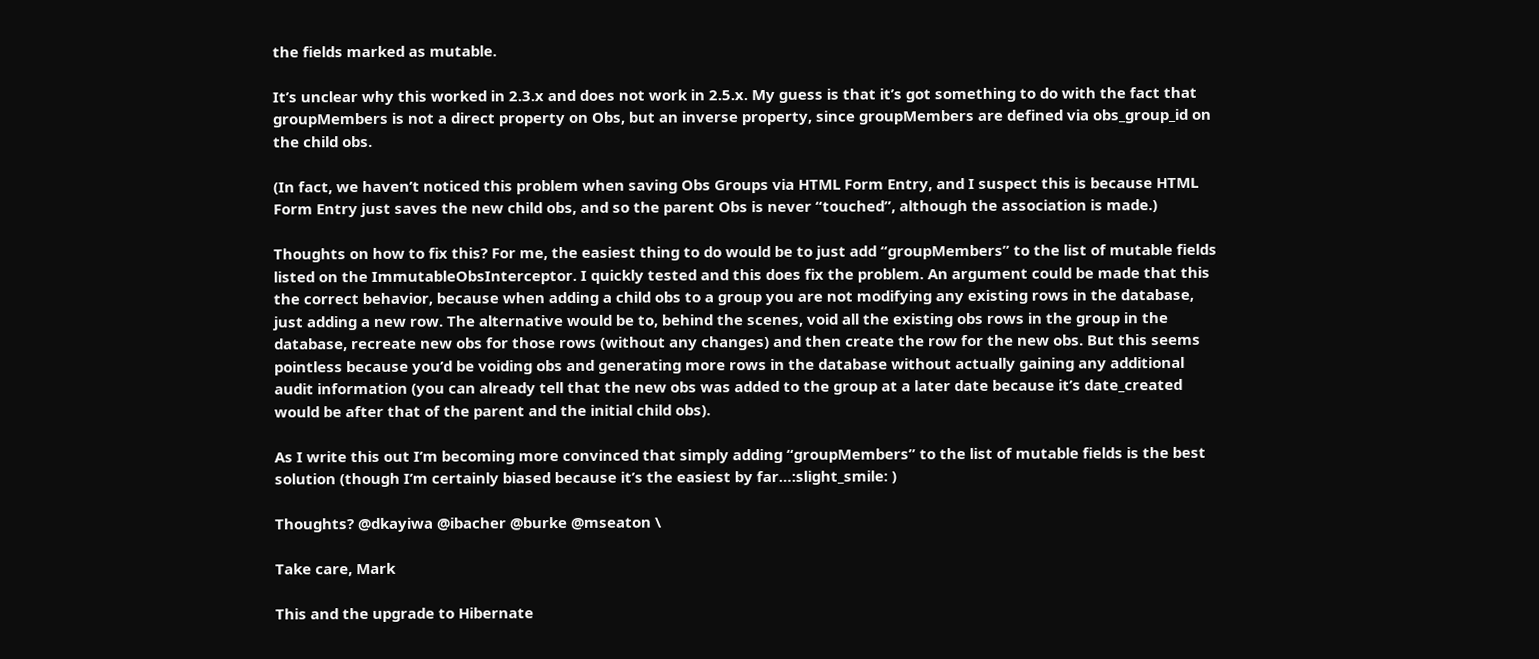the fields marked as mutable.

It’s unclear why this worked in 2.3.x and does not work in 2.5.x. My guess is that it’s got something to do with the fact that groupMembers is not a direct property on Obs, but an inverse property, since groupMembers are defined via obs_group_id on the child obs.

(In fact, we haven’t noticed this problem when saving Obs Groups via HTML Form Entry, and I suspect this is because HTML Form Entry just saves the new child obs, and so the parent Obs is never “touched”, although the association is made.)

Thoughts on how to fix this? For me, the easiest thing to do would be to just add “groupMembers” to the list of mutable fields listed on the ImmutableObsInterceptor. I quickly tested and this does fix the problem. An argument could be made that this the correct behavior, because when adding a child obs to a group you are not modifying any existing rows in the database, just adding a new row. The alternative would be to, behind the scenes, void all the existing obs rows in the group in the database, recreate new obs for those rows (without any changes) and then create the row for the new obs. But this seems pointless because you’d be voiding obs and generating more rows in the database without actually gaining any additional audit information (you can already tell that the new obs was added to the group at a later date because it’s date_created would be after that of the parent and the initial child obs).

As I write this out I’m becoming more convinced that simply adding “groupMembers” to the list of mutable fields is the best solution (though I’m certainly biased because it’s the easiest by far…:slight_smile: )

Thoughts? @dkayiwa @ibacher @burke @mseaton \

Take care, Mark

This and the upgrade to Hibernate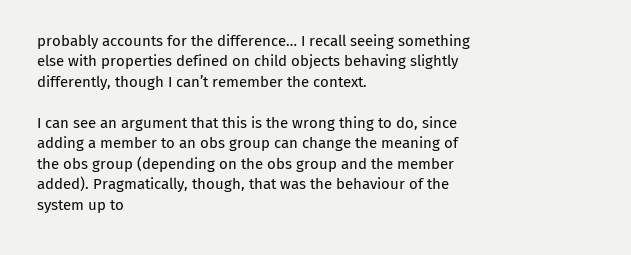probably accounts for the difference… I recall seeing something else with properties defined on child objects behaving slightly differently, though I can’t remember the context.

I can see an argument that this is the wrong thing to do, since adding a member to an obs group can change the meaning of the obs group (depending on the obs group and the member added). Pragmatically, though, that was the behaviour of the system up to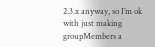2.3.x anyway, so I’m ok with just making groupMembers a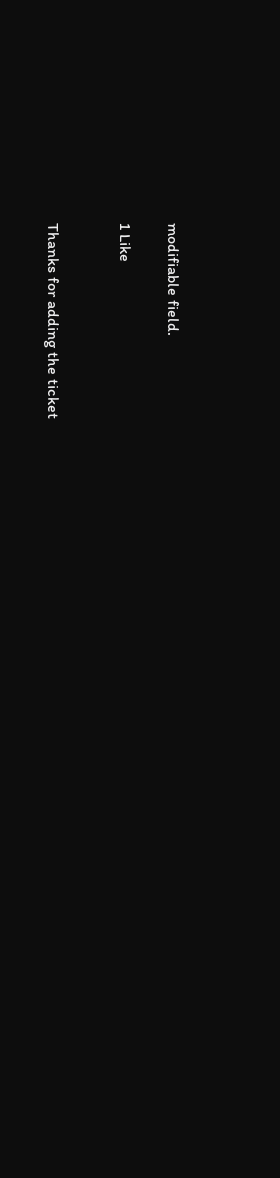modifiable field.

1 Like


Thanks for adding the ticket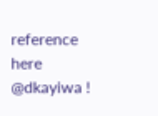reference here @dkayiwa !